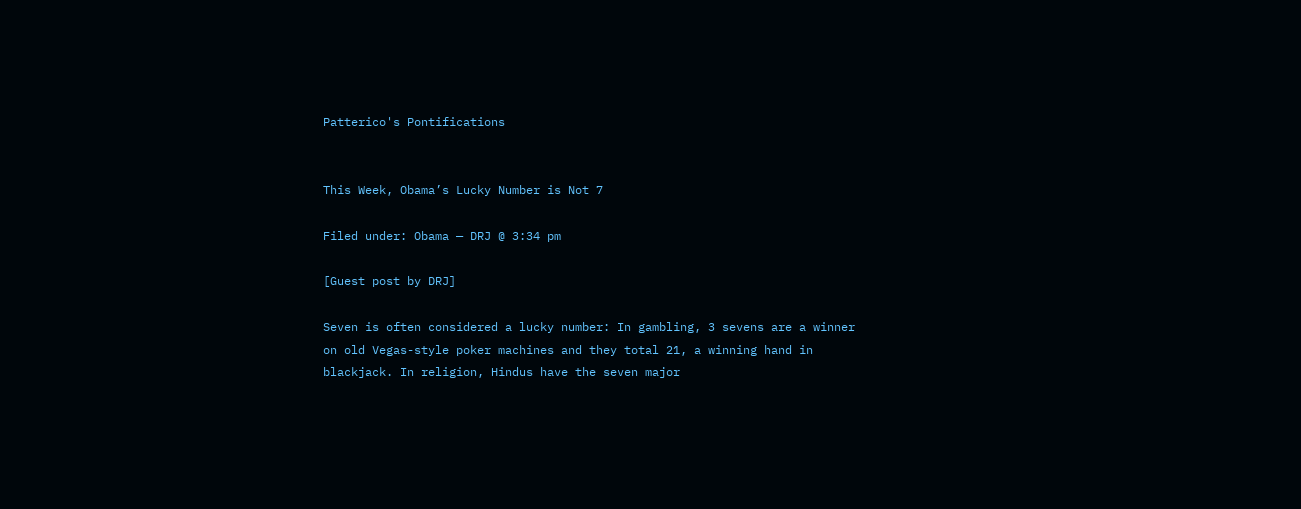Patterico's Pontifications


This Week, Obama’s Lucky Number is Not 7

Filed under: Obama — DRJ @ 3:34 pm

[Guest post by DRJ]

Seven is often considered a lucky number: In gambling, 3 sevens are a winner on old Vegas-style poker machines and they total 21, a winning hand in blackjack. In religion, Hindus have the seven major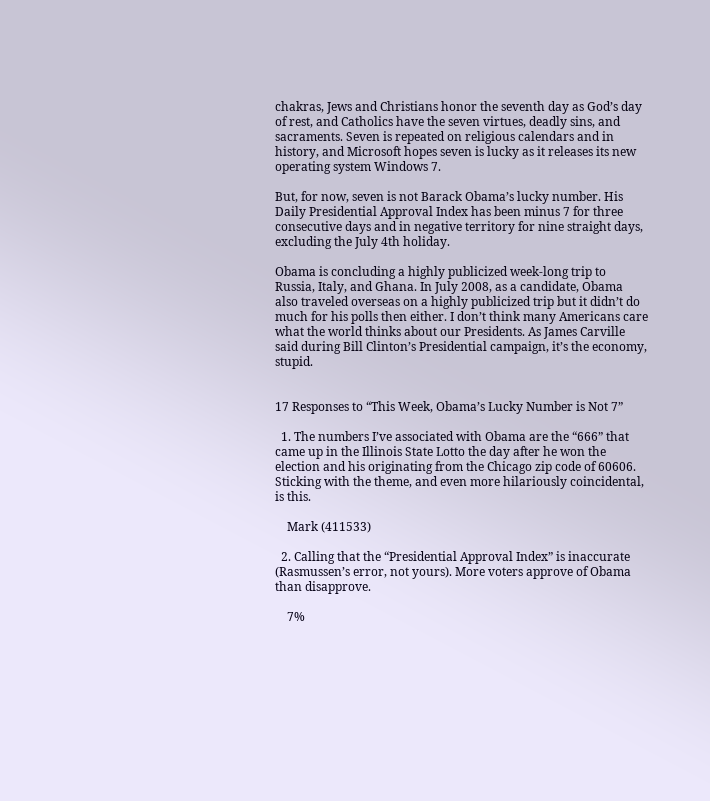chakras, Jews and Christians honor the seventh day as God’s day of rest, and Catholics have the seven virtues, deadly sins, and sacraments. Seven is repeated on religious calendars and in history, and Microsoft hopes seven is lucky as it releases its new operating system Windows 7.

But, for now, seven is not Barack Obama’s lucky number. His Daily Presidential Approval Index has been minus 7 for three consecutive days and in negative territory for nine straight days, excluding the July 4th holiday.

Obama is concluding a highly publicized week-long trip to Russia, Italy, and Ghana. In July 2008, as a candidate, Obama also traveled overseas on a highly publicized trip but it didn’t do much for his polls then either. I don’t think many Americans care what the world thinks about our Presidents. As James Carville said during Bill Clinton’s Presidential campaign, it’s the economy, stupid.


17 Responses to “This Week, Obama’s Lucky Number is Not 7”

  1. The numbers I’ve associated with Obama are the “666” that came up in the Illinois State Lotto the day after he won the election and his originating from the Chicago zip code of 60606. Sticking with the theme, and even more hilariously coincidental, is this.

    Mark (411533)

  2. Calling that the “Presidential Approval Index” is inaccurate (Rasmussen’s error, not yours). More voters approve of Obama than disapprove.

    7%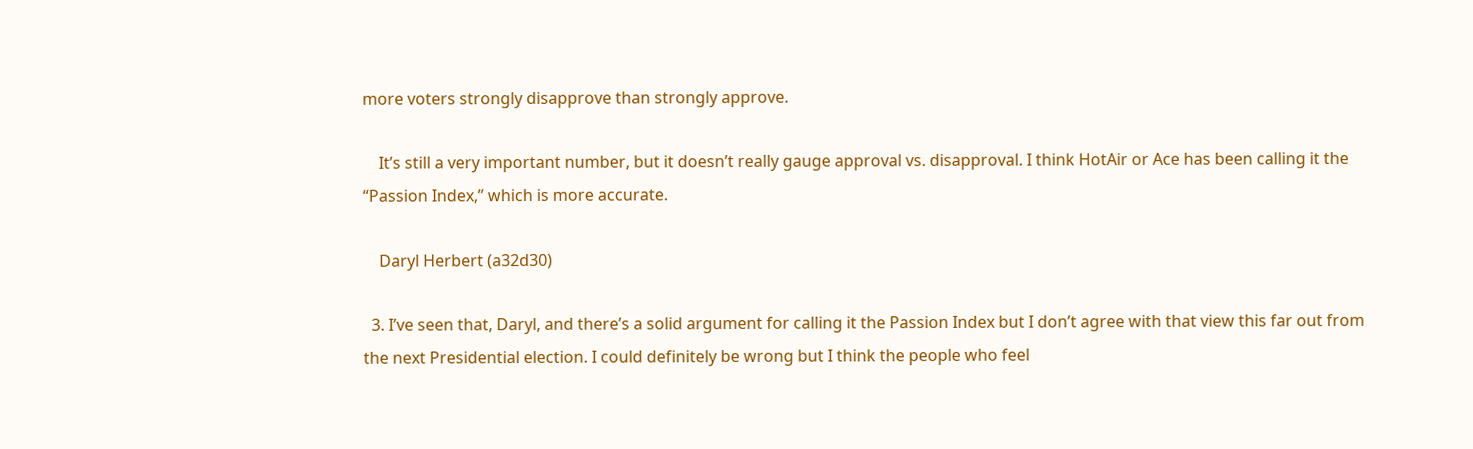more voters strongly disapprove than strongly approve.

    It’s still a very important number, but it doesn’t really gauge approval vs. disapproval. I think HotAir or Ace has been calling it the “Passion Index,” which is more accurate.

    Daryl Herbert (a32d30)

  3. I’ve seen that, Daryl, and there’s a solid argument for calling it the Passion Index but I don’t agree with that view this far out from the next Presidential election. I could definitely be wrong but I think the people who feel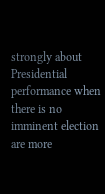strongly about Presidential performance when there is no imminent election are more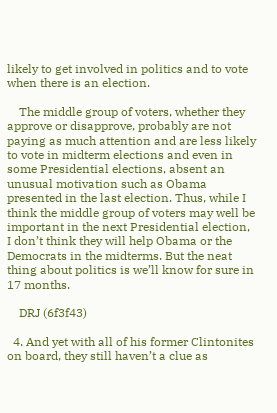likely to get involved in politics and to vote when there is an election.

    The middle group of voters, whether they approve or disapprove, probably are not paying as much attention and are less likely to vote in midterm elections and even in some Presidential elections, absent an unusual motivation such as Obama presented in the last election. Thus, while I think the middle group of voters may well be important in the next Presidential election, I don’t think they will help Obama or the Democrats in the midterms. But the neat thing about politics is we’ll know for sure in 17 months.

    DRJ (6f3f43)

  4. And yet with all of his former Clintonites on board, they still haven’t a clue as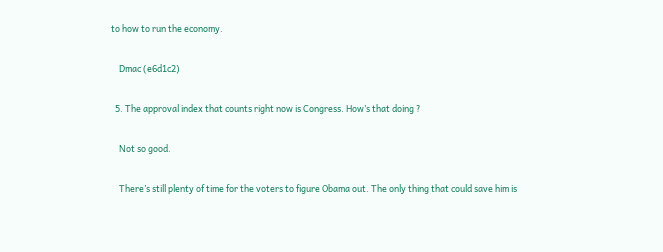to how to run the economy.

    Dmac (e6d1c2)

  5. The approval index that counts right now is Congress. How’s that doing ?

    Not so good.

    There’s still plenty of time for the voters to figure Obama out. The only thing that could save him is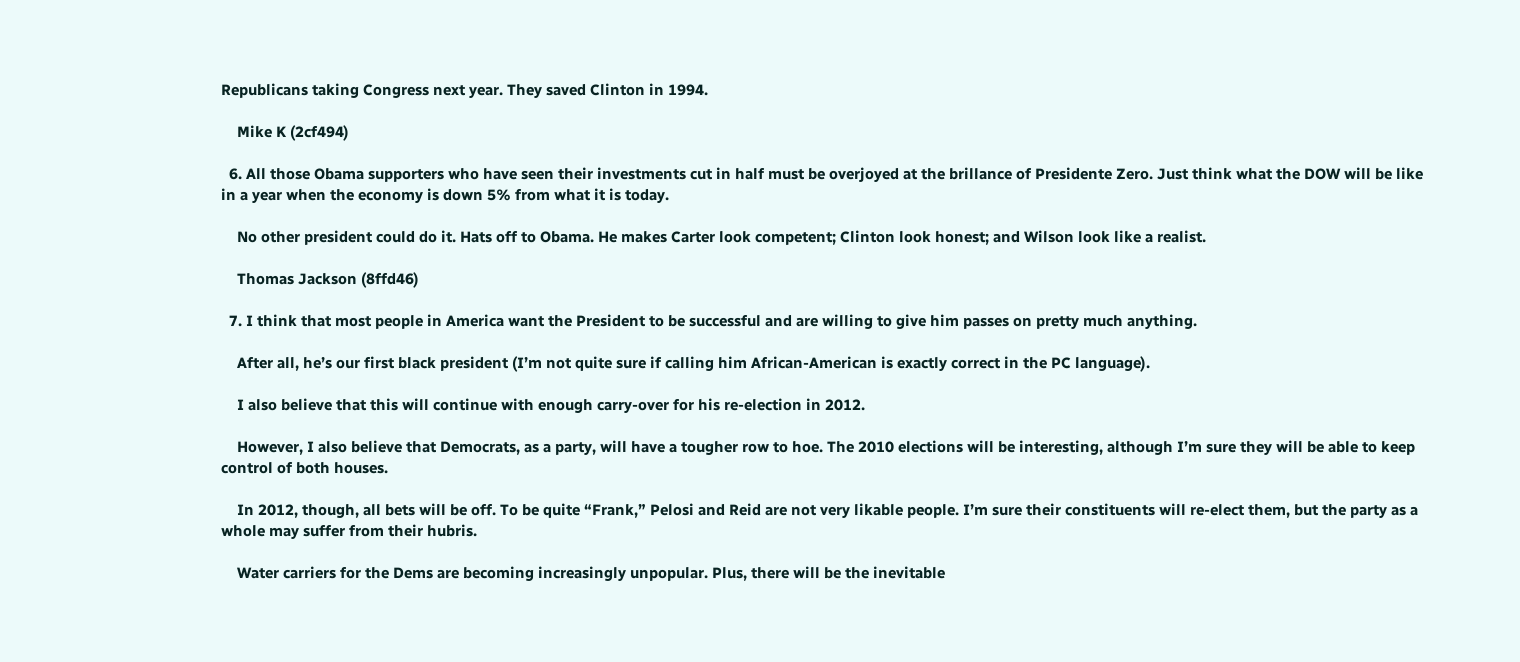Republicans taking Congress next year. They saved Clinton in 1994.

    Mike K (2cf494)

  6. All those Obama supporters who have seen their investments cut in half must be overjoyed at the brillance of Presidente Zero. Just think what the DOW will be like in a year when the economy is down 5% from what it is today.

    No other president could do it. Hats off to Obama. He makes Carter look competent; Clinton look honest; and Wilson look like a realist.

    Thomas Jackson (8ffd46)

  7. I think that most people in America want the President to be successful and are willing to give him passes on pretty much anything.

    After all, he’s our first black president (I’m not quite sure if calling him African-American is exactly correct in the PC language).

    I also believe that this will continue with enough carry-over for his re-election in 2012.

    However, I also believe that Democrats, as a party, will have a tougher row to hoe. The 2010 elections will be interesting, although I’m sure they will be able to keep control of both houses.

    In 2012, though, all bets will be off. To be quite “Frank,” Pelosi and Reid are not very likable people. I’m sure their constituents will re-elect them, but the party as a whole may suffer from their hubris.

    Water carriers for the Dems are becoming increasingly unpopular. Plus, there will be the inevitable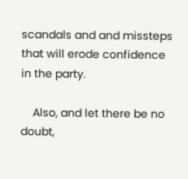scandals and and missteps that will erode confidence in the party.

    Also, and let there be no doubt,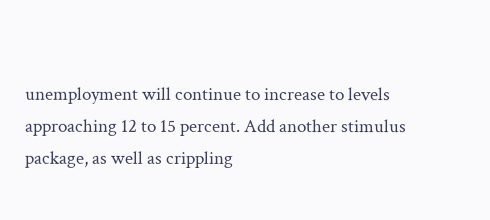unemployment will continue to increase to levels approaching 12 to 15 percent. Add another stimulus package, as well as crippling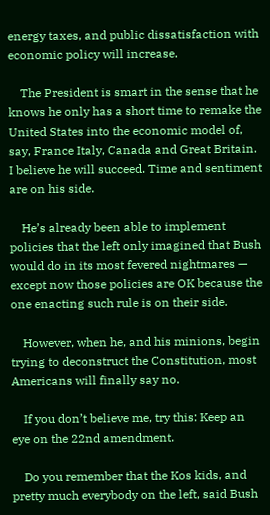energy taxes, and public dissatisfaction with economic policy will increase.

    The President is smart in the sense that he knows he only has a short time to remake the United States into the economic model of, say, France Italy, Canada and Great Britain. I believe he will succeed. Time and sentiment are on his side.

    He’s already been able to implement policies that the left only imagined that Bush would do in its most fevered nightmares — except now those policies are OK because the one enacting such rule is on their side.

    However, when he, and his minions, begin trying to deconstruct the Constitution, most Americans will finally say no.

    If you don’t believe me, try this: Keep an eye on the 22nd amendment.

    Do you remember that the Kos kids, and pretty much everybody on the left, said Bush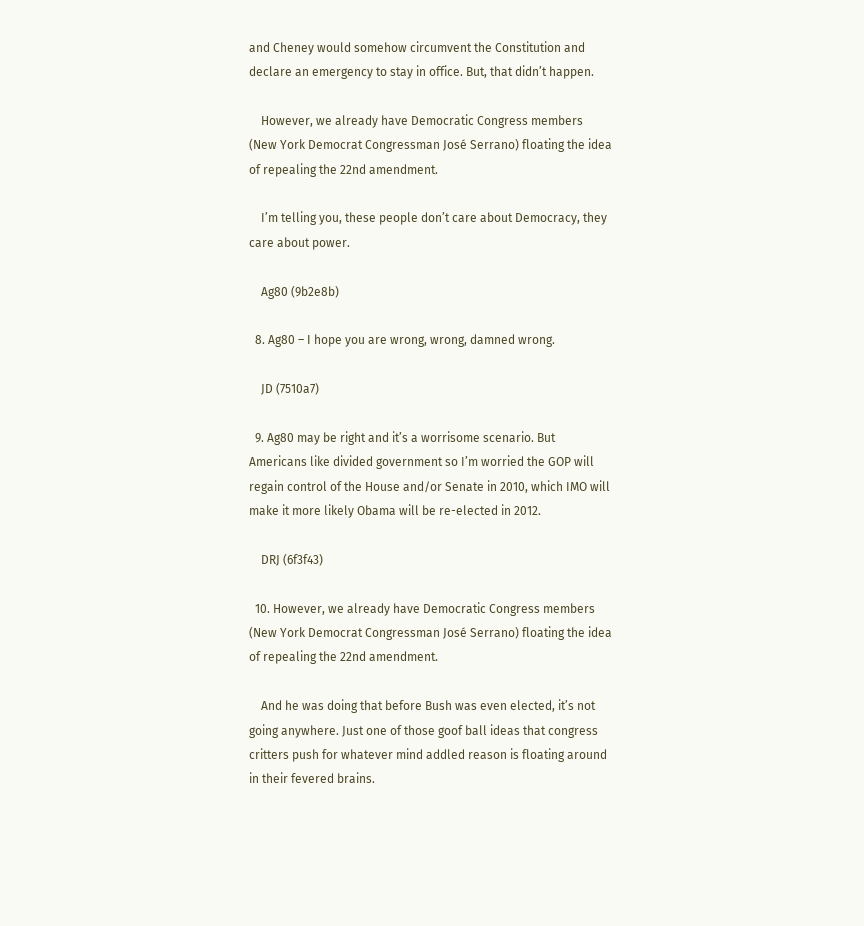and Cheney would somehow circumvent the Constitution and declare an emergency to stay in office. But, that didn’t happen.

    However, we already have Democratic Congress members (New York Democrat Congressman José Serrano) floating the idea of repealing the 22nd amendment.

    I’m telling you, these people don’t care about Democracy, they care about power.

    Ag80 (9b2e8b)

  8. Ag80 – I hope you are wrong, wrong, damned wrong.

    JD (7510a7)

  9. Ag80 may be right and it’s a worrisome scenario. But Americans like divided government so I’m worried the GOP will regain control of the House and/or Senate in 2010, which IMO will make it more likely Obama will be re-elected in 2012.

    DRJ (6f3f43)

  10. However, we already have Democratic Congress members (New York Democrat Congressman José Serrano) floating the idea of repealing the 22nd amendment.

    And he was doing that before Bush was even elected, it’s not going anywhere. Just one of those goof ball ideas that congress critters push for whatever mind addled reason is floating around in their fevered brains.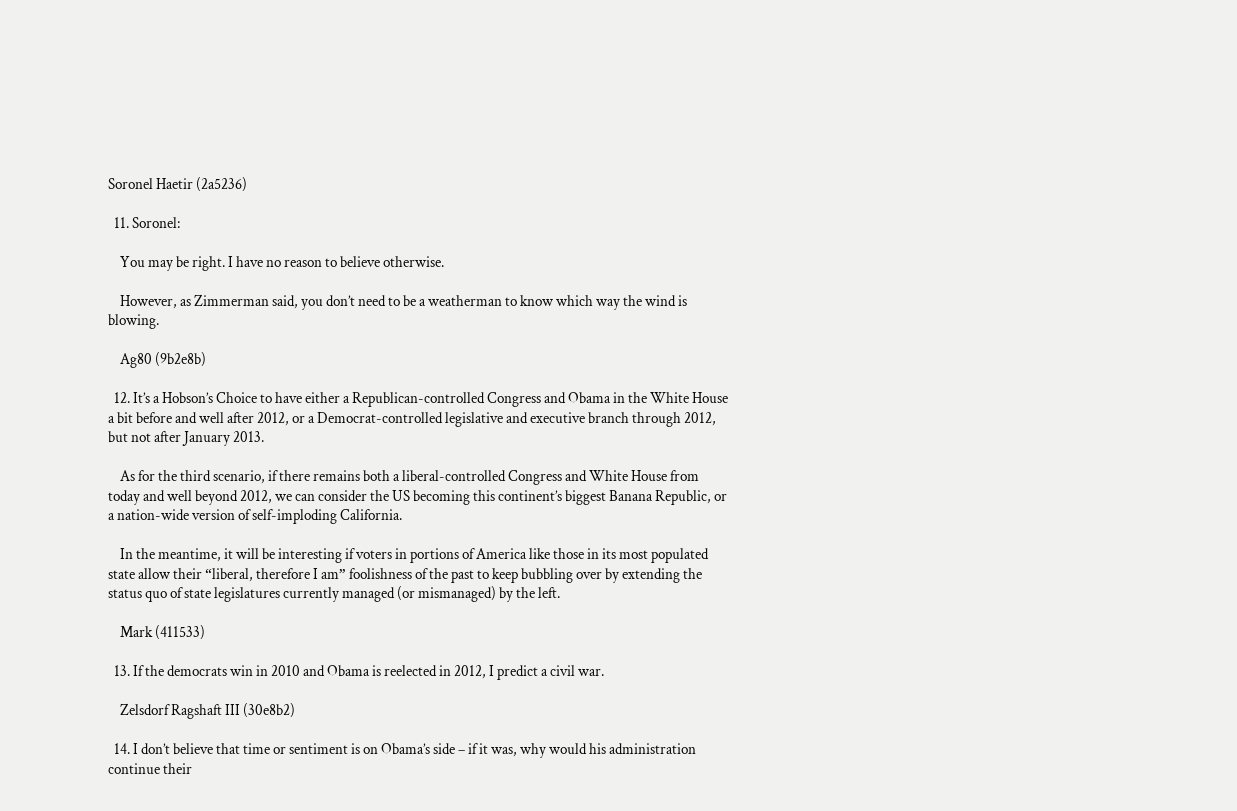Soronel Haetir (2a5236)

  11. Soronel:

    You may be right. I have no reason to believe otherwise.

    However, as Zimmerman said, you don’t need to be a weatherman to know which way the wind is blowing.

    Ag80 (9b2e8b)

  12. It’s a Hobson’s Choice to have either a Republican-controlled Congress and Obama in the White House a bit before and well after 2012, or a Democrat-controlled legislative and executive branch through 2012, but not after January 2013.

    As for the third scenario, if there remains both a liberal-controlled Congress and White House from today and well beyond 2012, we can consider the US becoming this continent’s biggest Banana Republic, or a nation-wide version of self-imploding California.

    In the meantime, it will be interesting if voters in portions of America like those in its most populated state allow their “liberal, therefore I am” foolishness of the past to keep bubbling over by extending the status quo of state legislatures currently managed (or mismanaged) by the left.

    Mark (411533)

  13. If the democrats win in 2010 and Obama is reelected in 2012, I predict a civil war.

    Zelsdorf Ragshaft III (30e8b2)

  14. I don’t believe that time or sentiment is on Obama’s side – if it was, why would his administration continue their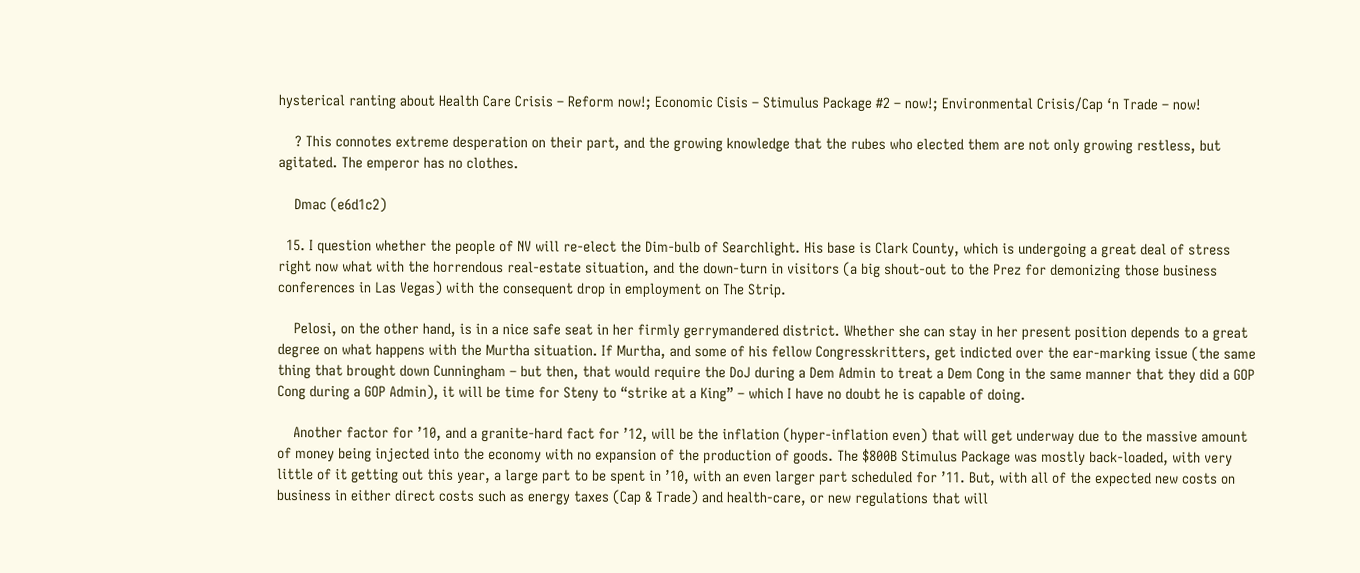hysterical ranting about Health Care Crisis – Reform now!; Economic Cisis – Stimulus Package #2 – now!; Environmental Crisis/Cap ‘n Trade – now!

    ? This connotes extreme desperation on their part, and the growing knowledge that the rubes who elected them are not only growing restless, but agitated. The emperor has no clothes.

    Dmac (e6d1c2)

  15. I question whether the people of NV will re-elect the Dim-bulb of Searchlight. His base is Clark County, which is undergoing a great deal of stress right now what with the horrendous real-estate situation, and the down-turn in visitors (a big shout-out to the Prez for demonizing those business conferences in Las Vegas) with the consequent drop in employment on The Strip.

    Pelosi, on the other hand, is in a nice safe seat in her firmly gerrymandered district. Whether she can stay in her present position depends to a great degree on what happens with the Murtha situation. If Murtha, and some of his fellow Congresskritters, get indicted over the ear-marking issue (the same thing that brought down Cunningham – but then, that would require the DoJ during a Dem Admin to treat a Dem Cong in the same manner that they did a GOP Cong during a GOP Admin), it will be time for Steny to “strike at a King” – which I have no doubt he is capable of doing.

    Another factor for ’10, and a granite-hard fact for ’12, will be the inflation (hyper-inflation even) that will get underway due to the massive amount of money being injected into the economy with no expansion of the production of goods. The $800B Stimulus Package was mostly back-loaded, with very little of it getting out this year, a large part to be spent in ’10, with an even larger part scheduled for ’11. But, with all of the expected new costs on business in either direct costs such as energy taxes (Cap & Trade) and health-care, or new regulations that will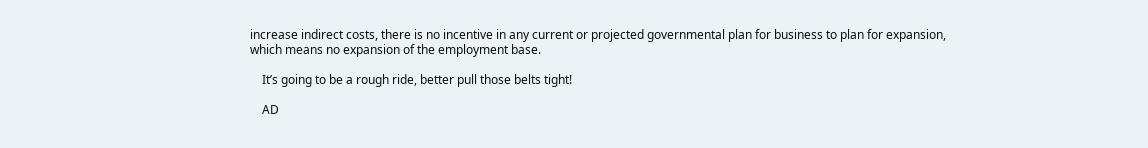increase indirect costs, there is no incentive in any current or projected governmental plan for business to plan for expansion, which means no expansion of the employment base.

    It’s going to be a rough ride, better pull those belts tight!

    AD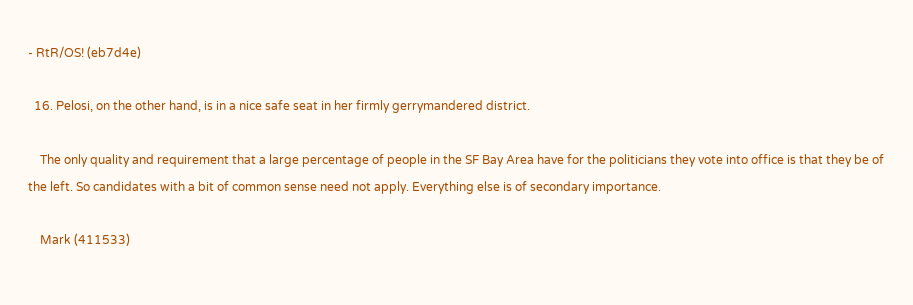- RtR/OS! (eb7d4e)

  16. Pelosi, on the other hand, is in a nice safe seat in her firmly gerrymandered district.

    The only quality and requirement that a large percentage of people in the SF Bay Area have for the politicians they vote into office is that they be of the left. So candidates with a bit of common sense need not apply. Everything else is of secondary importance.

    Mark (411533)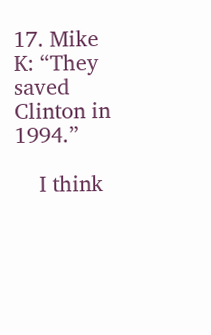17. Mike K: “They saved Clinton in 1994.”

    I think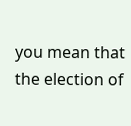you mean that the election of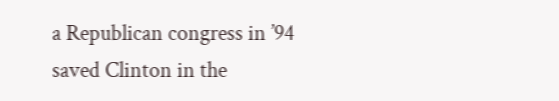a Republican congress in ’94 saved Clinton in the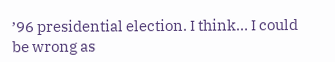’96 presidential election. I think… I could be wrong as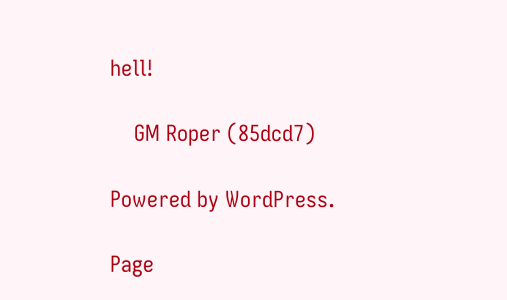hell!

    GM Roper (85dcd7)

Powered by WordPress.

Page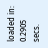loaded in: 0.2905 secs.